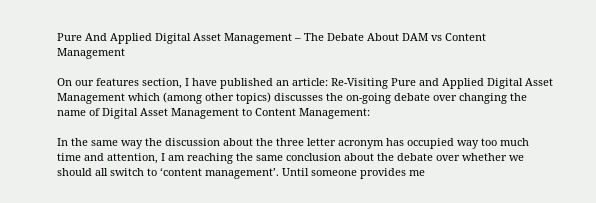Pure And Applied Digital Asset Management – The Debate About DAM vs Content Management

On our features section, I have published an article: Re-Visiting Pure and Applied Digital Asset Management which (among other topics) discusses the on-going debate over changing the name of Digital Asset Management to Content Management:

In the same way the discussion about the three letter acronym has occupied way too much time and attention, I am reaching the same conclusion about the debate over whether we should all switch to ‘content management’. Until someone provides me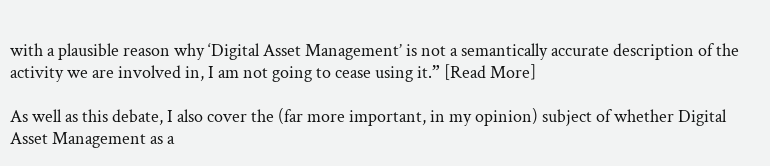with a plausible reason why ‘Digital Asset Management’ is not a semantically accurate description of the activity we are involved in, I am not going to cease using it.” [Read More]

As well as this debate, I also cover the (far more important, in my opinion) subject of whether Digital Asset Management as a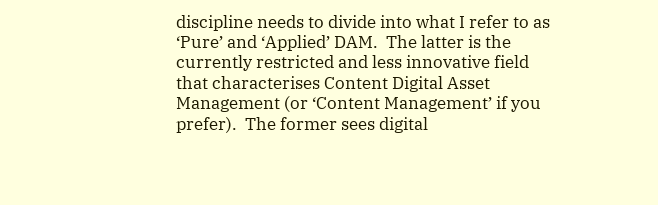discipline needs to divide into what I refer to as ‘Pure’ and ‘Applied’ DAM.  The latter is the currently restricted and less innovative field that characterises Content Digital Asset Management (or ‘Content Management’ if you prefer).  The former sees digital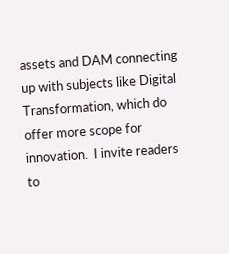assets and DAM connecting up with subjects like Digital Transformation, which do offer more scope for innovation.  I invite readers to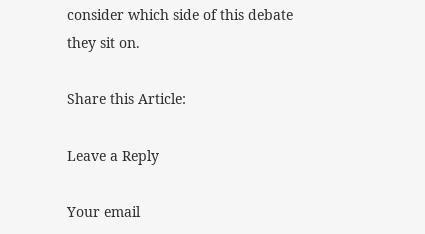consider which side of this debate they sit on.

Share this Article:

Leave a Reply

Your email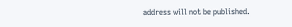address will not be published.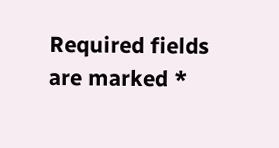Required fields are marked *